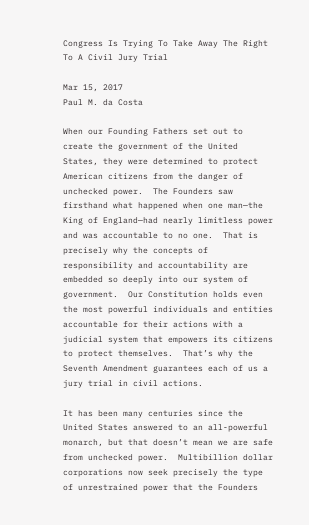Congress Is Trying To Take Away The Right To A Civil Jury Trial

Mar 15, 2017
Paul M. da Costa

When our Founding Fathers set out to create the government of the United States, they were determined to protect American citizens from the danger of unchecked power.  The Founders saw firsthand what happened when one man—the King of England—had nearly limitless power and was accountable to no one.  That is precisely why the concepts of responsibility and accountability are embedded so deeply into our system of government.  Our Constitution holds even the most powerful individuals and entities accountable for their actions with a judicial system that empowers its citizens to protect themselves.  That’s why the Seventh Amendment guarantees each of us a jury trial in civil actions.

It has been many centuries since the United States answered to an all-powerful monarch, but that doesn’t mean we are safe from unchecked power.  Multibillion dollar corporations now seek precisely the type of unrestrained power that the Founders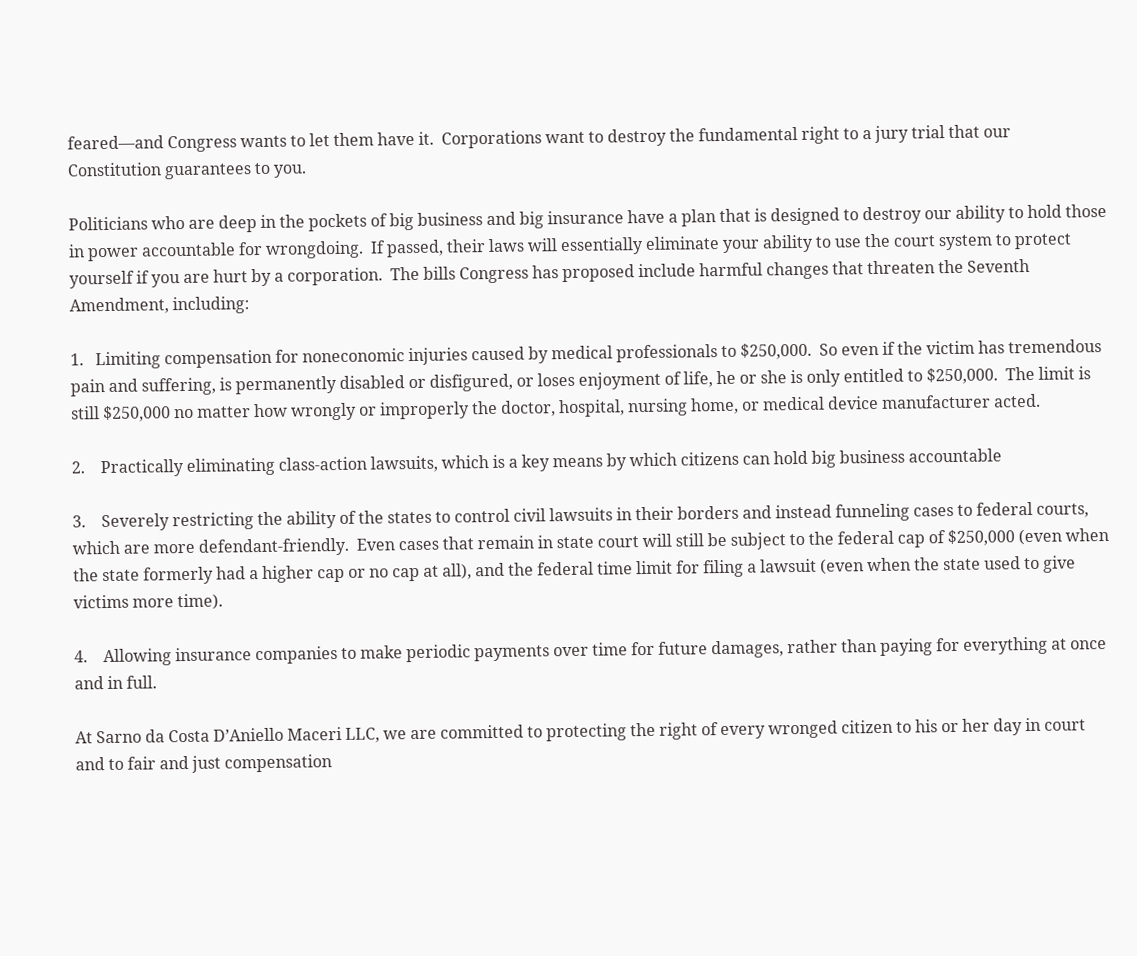feared—and Congress wants to let them have it.  Corporations want to destroy the fundamental right to a jury trial that our Constitution guarantees to you.

Politicians who are deep in the pockets of big business and big insurance have a plan that is designed to destroy our ability to hold those in power accountable for wrongdoing.  If passed, their laws will essentially eliminate your ability to use the court system to protect yourself if you are hurt by a corporation.  The bills Congress has proposed include harmful changes that threaten the Seventh Amendment, including:

1.   Limiting compensation for noneconomic injuries caused by medical professionals to $250,000.  So even if the victim has tremendous pain and suffering, is permanently disabled or disfigured, or loses enjoyment of life, he or she is only entitled to $250,000.  The limit is still $250,000 no matter how wrongly or improperly the doctor, hospital, nursing home, or medical device manufacturer acted.

2.    Practically eliminating class-action lawsuits, which is a key means by which citizens can hold big business accountable

3.    Severely restricting the ability of the states to control civil lawsuits in their borders and instead funneling cases to federal courts, which are more defendant-friendly.  Even cases that remain in state court will still be subject to the federal cap of $250,000 (even when the state formerly had a higher cap or no cap at all), and the federal time limit for filing a lawsuit (even when the state used to give victims more time).

4.    Allowing insurance companies to make periodic payments over time for future damages, rather than paying for everything at once and in full.

At Sarno da Costa D’Aniello Maceri LLC, we are committed to protecting the right of every wronged citizen to his or her day in court and to fair and just compensation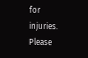for injuries.  Please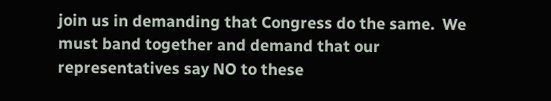join us in demanding that Congress do the same.  We must band together and demand that our representatives say NO to these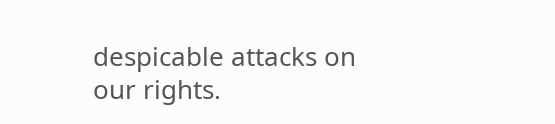despicable attacks on our rights.